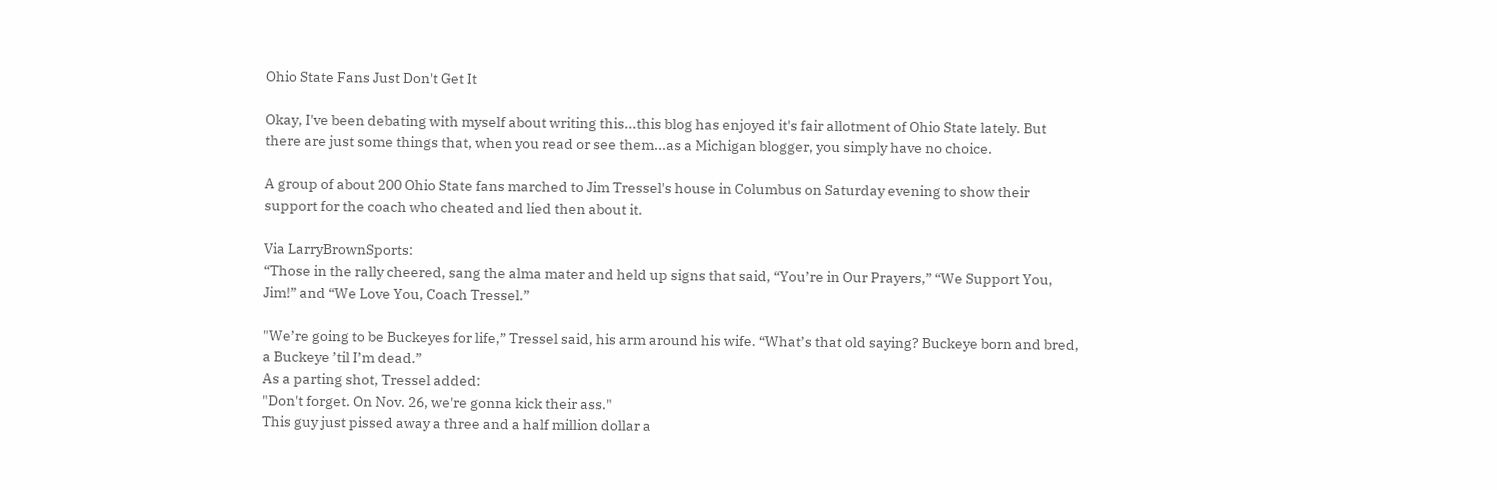Ohio State Fans Just Don't Get It

Okay, I've been debating with myself about writing this...this blog has enjoyed it's fair allotment of Ohio State lately. But there are just some things that, when you read or see them...as a Michigan blogger, you simply have no choice.

A group of about 200 Ohio State fans marched to Jim Tressel's house in Columbus on Saturday evening to show their support for the coach who cheated and lied then about it.

Via LarryBrownSports:
“Those in the rally cheered, sang the alma mater and held up signs that said, “You’re in Our Prayers,” “We Support You, Jim!” and “We Love You, Coach Tressel.”

"We’re going to be Buckeyes for life,” Tressel said, his arm around his wife. “What’s that old saying? Buckeye born and bred, a Buckeye ’til I’m dead.”
As a parting shot, Tressel added:
"Don't forget. On Nov. 26, we're gonna kick their ass."
This guy just pissed away a three and a half million dollar a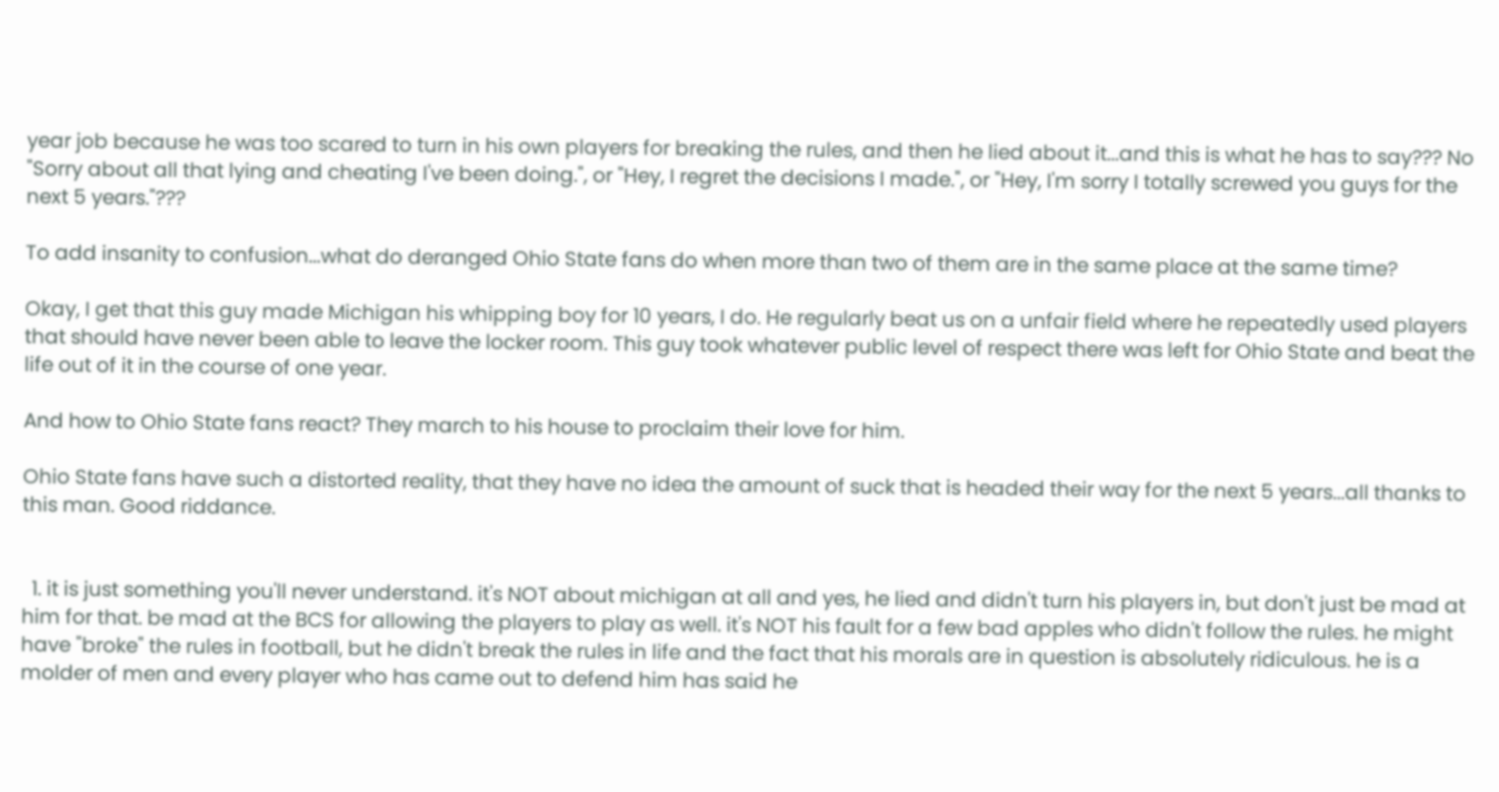year job because he was too scared to turn in his own players for breaking the rules, and then he lied about it...and this is what he has to say??? No "Sorry about all that lying and cheating I've been doing.", or "Hey, I regret the decisions I made.", or "Hey, I'm sorry I totally screwed you guys for the next 5 years."???

To add insanity to confusion...what do deranged Ohio State fans do when more than two of them are in the same place at the same time?

Okay, I get that this guy made Michigan his whipping boy for 10 years, I do. He regularly beat us on a unfair field where he repeatedly used players that should have never been able to leave the locker room. This guy took whatever public level of respect there was left for Ohio State and beat the life out of it in the course of one year.

And how to Ohio State fans react? They march to his house to proclaim their love for him.

Ohio State fans have such a distorted reality, that they have no idea the amount of suck that is headed their way for the next 5 years...all thanks to this man. Good riddance.


  1. it is just something you'll never understand. it's NOT about michigan at all and yes, he lied and didn't turn his players in, but don't just be mad at him for that. be mad at the BCS for allowing the players to play as well. it's NOT his fault for a few bad apples who didn't follow the rules. he might have "broke" the rules in football, but he didn't break the rules in life and the fact that his morals are in question is absolutely ridiculous. he is a molder of men and every player who has came out to defend him has said he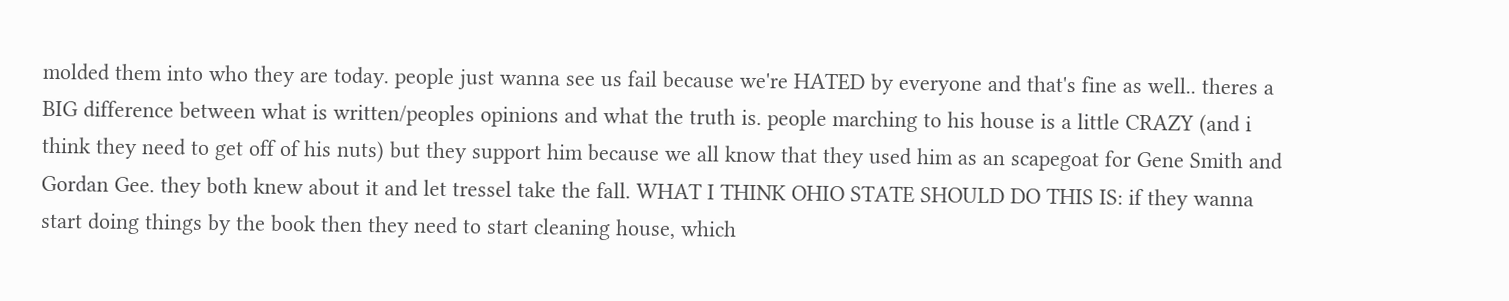molded them into who they are today. people just wanna see us fail because we're HATED by everyone and that's fine as well.. theres a BIG difference between what is written/peoples opinions and what the truth is. people marching to his house is a little CRAZY (and i think they need to get off of his nuts) but they support him because we all know that they used him as an scapegoat for Gene Smith and Gordan Gee. they both knew about it and let tressel take the fall. WHAT I THINK OHIO STATE SHOULD DO THIS IS: if they wanna start doing things by the book then they need to start cleaning house, which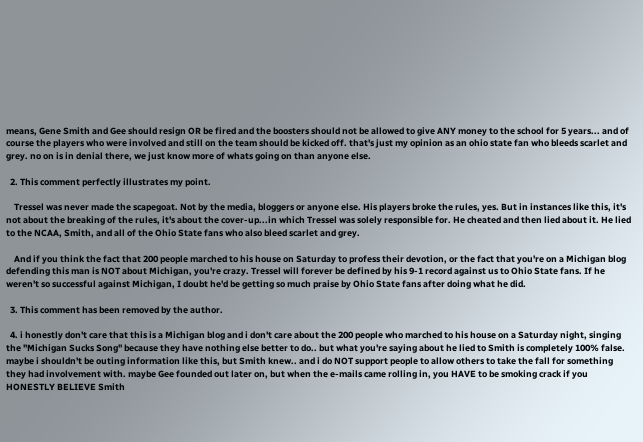means, Gene Smith and Gee should resign OR be fired and the boosters should not be allowed to give ANY money to the school for 5 years... and of course the players who were involved and still on the team should be kicked off. that's just my opinion as an ohio state fan who bleeds scarlet and grey. no on is in denial there, we just know more of whats going on than anyone else.

  2. This comment perfectly illustrates my point.

    Tressel was never made the scapegoat. Not by the media, bloggers or anyone else. His players broke the rules, yes. But in instances like this, it's not about the breaking of the rules, it's about the cover-up...in which Tressel was solely responsible for. He cheated and then lied about it. He lied to the NCAA, Smith, and all of the Ohio State fans who also bleed scarlet and grey.

    And if you think the fact that 200 people marched to his house on Saturday to profess their devotion, or the fact that you're on a Michigan blog defending this man is NOT about Michigan, you're crazy. Tressel will forever be defined by his 9-1 record against us to Ohio State fans. If he weren't so successful against Michigan, I doubt he'd be getting so much praise by Ohio State fans after doing what he did.

  3. This comment has been removed by the author.

  4. i honestly don't care that this is a Michigan blog and i don't care about the 200 people who marched to his house on a Saturday night, singing the "Michigan Sucks Song" because they have nothing else better to do.. but what you're saying about he lied to Smith is completely 100% false. maybe i shouldn't be outing information like this, but Smith knew.. and i do NOT support people to allow others to take the fall for something they had involvement with. maybe Gee founded out later on, but when the e-mails came rolling in, you HAVE to be smoking crack if you HONESTLY BELIEVE Smith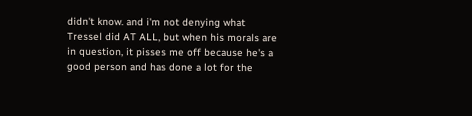didn't know. and i'm not denying what Tressel did AT ALL, but when his morals are in question, it pisses me off because he's a good person and has done a lot for the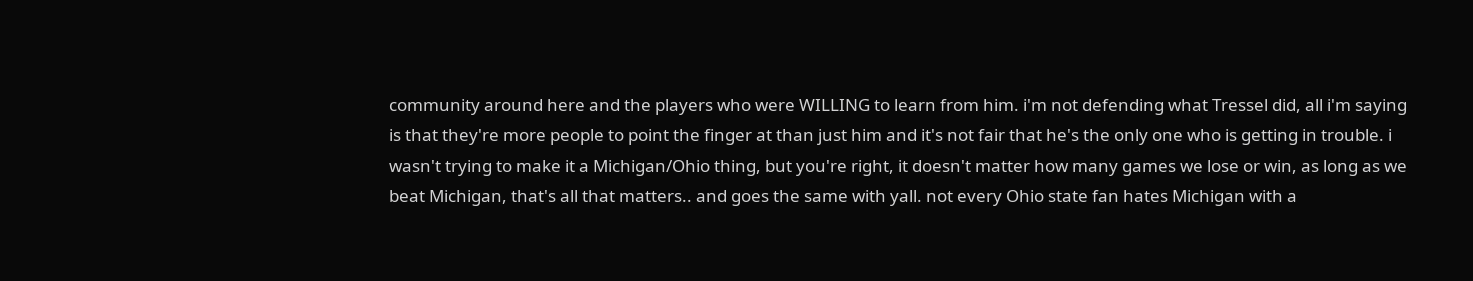community around here and the players who were WILLING to learn from him. i'm not defending what Tressel did, all i'm saying is that they're more people to point the finger at than just him and it's not fair that he's the only one who is getting in trouble. i wasn't trying to make it a Michigan/Ohio thing, but you're right, it doesn't matter how many games we lose or win, as long as we beat Michigan, that's all that matters.. and goes the same with yall. not every Ohio state fan hates Michigan with a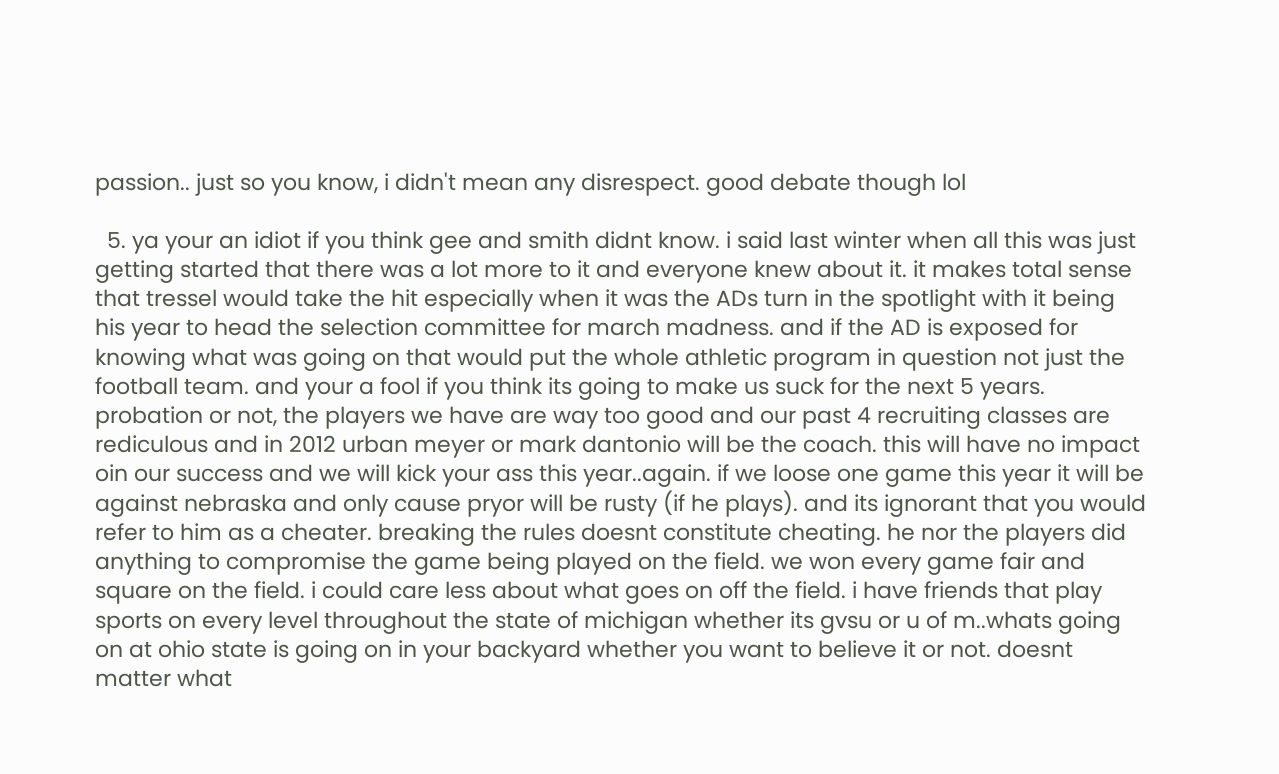passion.. just so you know, i didn't mean any disrespect. good debate though lol

  5. ya your an idiot if you think gee and smith didnt know. i said last winter when all this was just getting started that there was a lot more to it and everyone knew about it. it makes total sense that tressel would take the hit especially when it was the ADs turn in the spotlight with it being his year to head the selection committee for march madness. and if the AD is exposed for knowing what was going on that would put the whole athletic program in question not just the football team. and your a fool if you think its going to make us suck for the next 5 years. probation or not, the players we have are way too good and our past 4 recruiting classes are rediculous and in 2012 urban meyer or mark dantonio will be the coach. this will have no impact oin our success and we will kick your ass this year..again. if we loose one game this year it will be against nebraska and only cause pryor will be rusty (if he plays). and its ignorant that you would refer to him as a cheater. breaking the rules doesnt constitute cheating. he nor the players did anything to compromise the game being played on the field. we won every game fair and square on the field. i could care less about what goes on off the field. i have friends that play sports on every level throughout the state of michigan whether its gvsu or u of m..whats going on at ohio state is going on in your backyard whether you want to believe it or not. doesnt matter what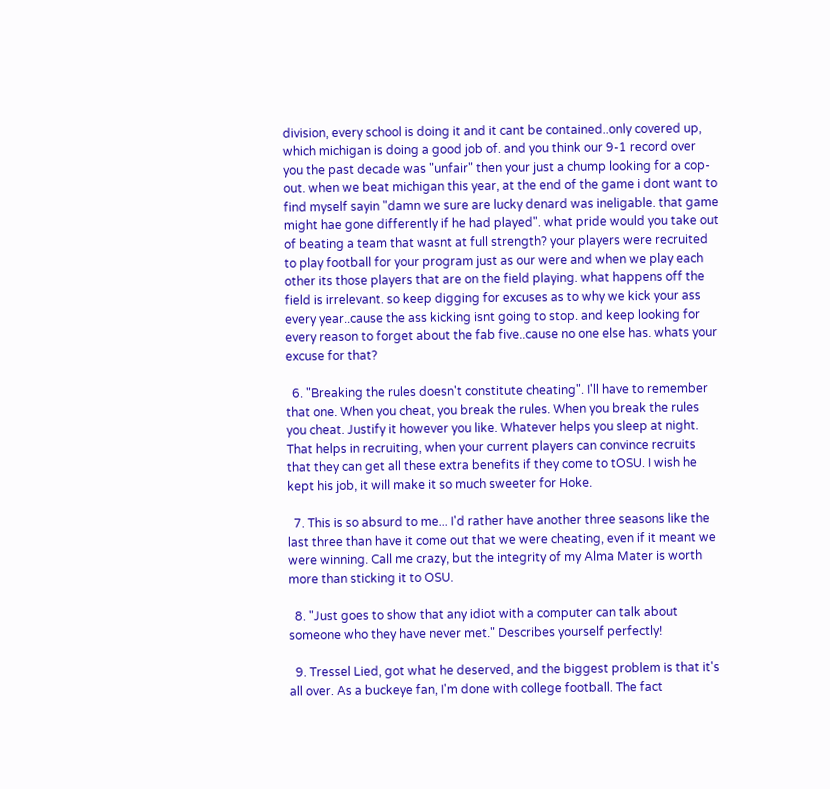division, every school is doing it and it cant be contained..only covered up, which michigan is doing a good job of. and you think our 9-1 record over you the past decade was "unfair" then your just a chump looking for a cop-out. when we beat michigan this year, at the end of the game i dont want to find myself sayin "damn we sure are lucky denard was ineligable. that game might hae gone differently if he had played". what pride would you take out of beating a team that wasnt at full strength? your players were recruited to play football for your program just as our were and when we play each other its those players that are on the field playing. what happens off the field is irrelevant. so keep digging for excuses as to why we kick your ass every year..cause the ass kicking isnt going to stop. and keep looking for every reason to forget about the fab five..cause no one else has. whats your excuse for that?

  6. "Breaking the rules doesn't constitute cheating". I'll have to remember that one. When you cheat, you break the rules. When you break the rules you cheat. Justify it however you like. Whatever helps you sleep at night. That helps in recruiting, when your current players can convince recruits that they can get all these extra benefits if they come to tOSU. I wish he kept his job, it will make it so much sweeter for Hoke.

  7. This is so absurd to me... I'd rather have another three seasons like the last three than have it come out that we were cheating, even if it meant we were winning. Call me crazy, but the integrity of my Alma Mater is worth more than sticking it to OSU.

  8. "Just goes to show that any idiot with a computer can talk about someone who they have never met." Describes yourself perfectly!

  9. Tressel Lied, got what he deserved, and the biggest problem is that it's all over. As a buckeye fan, I'm done with college football. The fact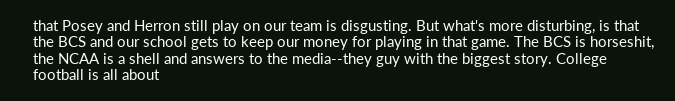that Posey and Herron still play on our team is disgusting. But what's more disturbing, is that the BCS and our school gets to keep our money for playing in that game. The BCS is horseshit, the NCAA is a shell and answers to the media--they guy with the biggest story. College football is all about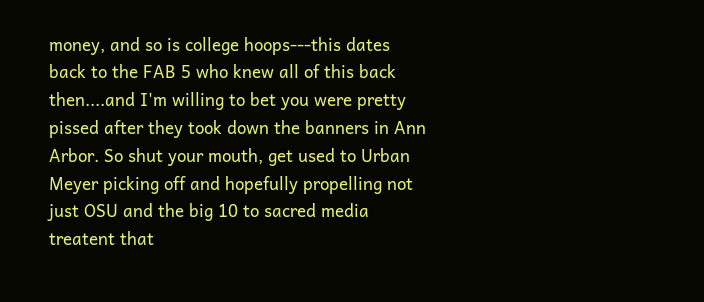money, and so is college hoops---this dates back to the FAB 5 who knew all of this back then....and I'm willing to bet you were pretty pissed after they took down the banners in Ann Arbor. So shut your mouth, get used to Urban Meyer picking off and hopefully propelling not just OSU and the big 10 to sacred media treatent that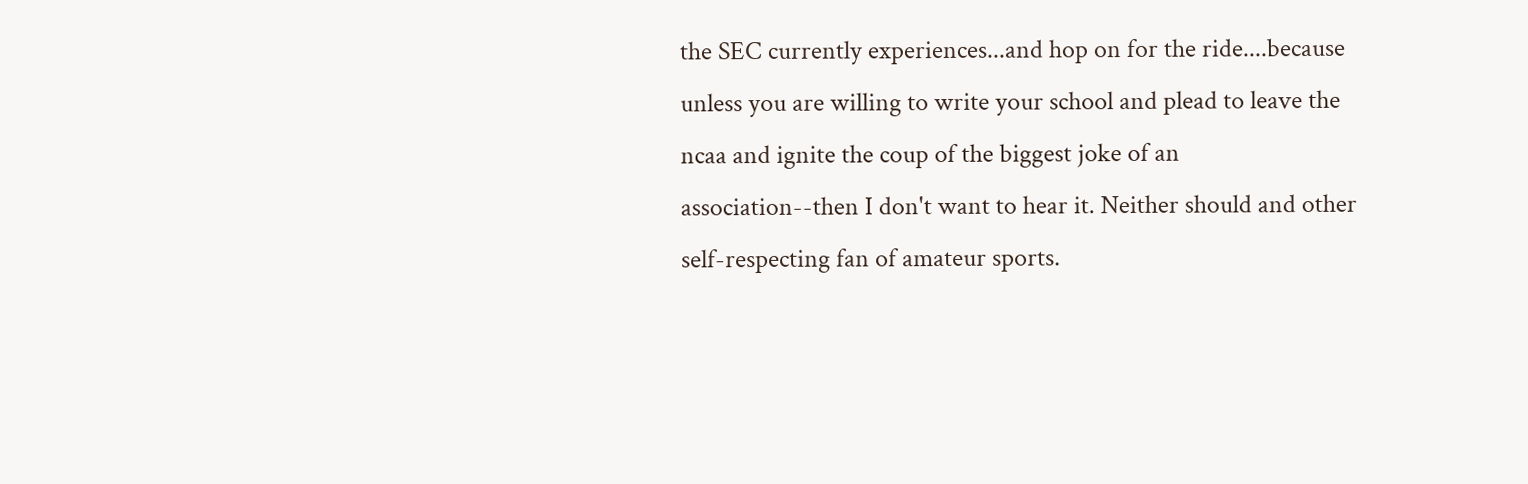the SEC currently experiences...and hop on for the ride....because unless you are willing to write your school and plead to leave the ncaa and ignite the coup of the biggest joke of an association--then I don't want to hear it. Neither should and other self-respecting fan of amateur sports.